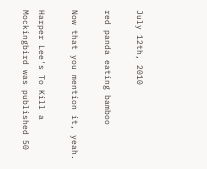July 12th, 2010

red panda eating bamboo

Now that you mention it, yeah.

Harper Lee's To Kill a Mockingbird was published 50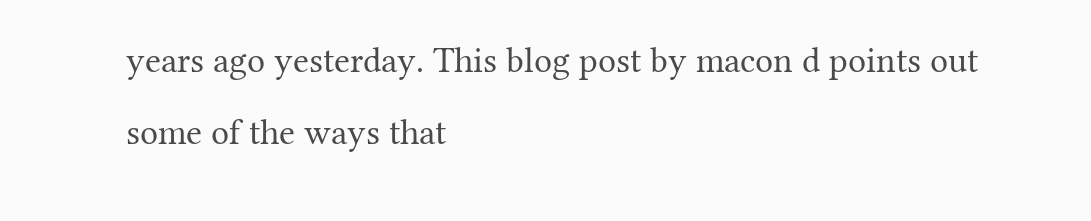years ago yesterday. This blog post by macon d points out some of the ways that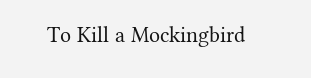To Kill a Mockingbird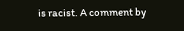is racist. A comment by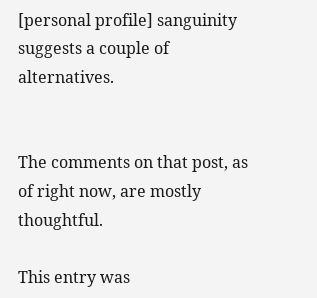[personal profile] sanguinity suggests a couple of alternatives.


The comments on that post, as of right now, are mostly thoughtful.

This entry was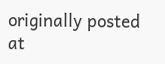originally posted at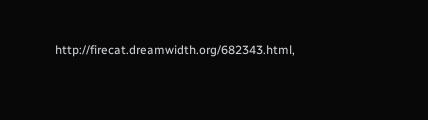http://firecat.dreamwidth.org/682343.html,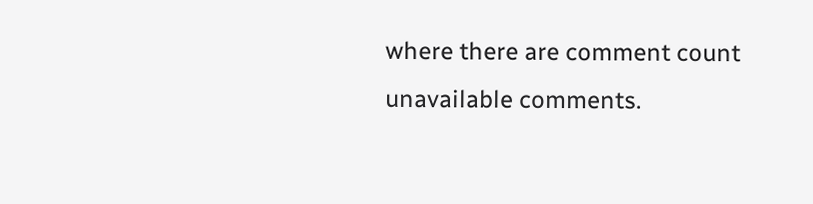where there are comment count unavailable comments.